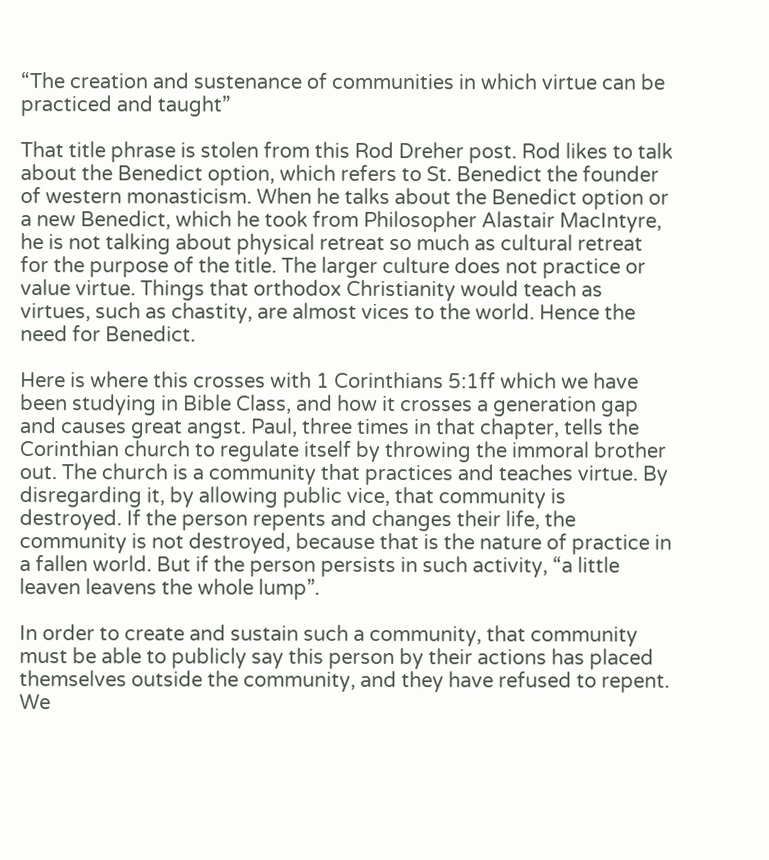“The creation and sustenance of communities in which virtue can be practiced and taught”

That title phrase is stolen from this Rod Dreher post. Rod likes to talk about the Benedict option, which refers to St. Benedict the founder of western monasticism. When he talks about the Benedict option or a new Benedict, which he took from Philosopher Alastair MacIntyre, he is not talking about physical retreat so much as cultural retreat for the purpose of the title. The larger culture does not practice or value virtue. Things that orthodox Christianity would teach as virtues, such as chastity, are almost vices to the world. Hence the need for Benedict.

Here is where this crosses with 1 Corinthians 5:1ff which we have been studying in Bible Class, and how it crosses a generation gap and causes great angst. Paul, three times in that chapter, tells the Corinthian church to regulate itself by throwing the immoral brother out. The church is a community that practices and teaches virtue. By disregarding it, by allowing public vice, that community is destroyed. If the person repents and changes their life, the community is not destroyed, because that is the nature of practice in a fallen world. But if the person persists in such activity, “a little leaven leavens the whole lump”.

In order to create and sustain such a community, that community must be able to publicly say this person by their actions has placed themselves outside the community, and they have refused to repent. We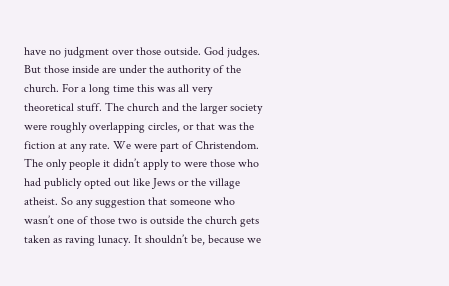have no judgment over those outside. God judges. But those inside are under the authority of the church. For a long time this was all very theoretical stuff. The church and the larger society were roughly overlapping circles, or that was the fiction at any rate. We were part of Christendom. The only people it didn’t apply to were those who had publicly opted out like Jews or the village atheist. So any suggestion that someone who wasn’t one of those two is outside the church gets taken as raving lunacy. It shouldn’t be, because we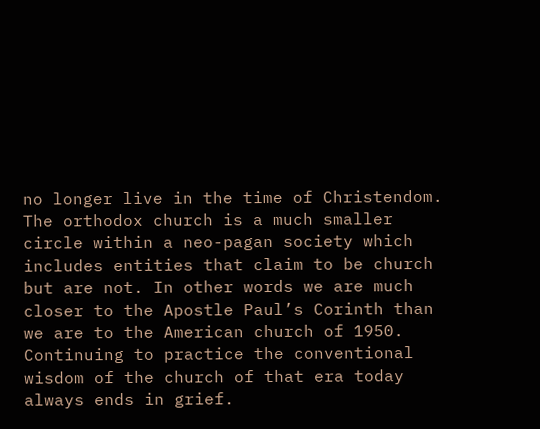no longer live in the time of Christendom. The orthodox church is a much smaller circle within a neo-pagan society which includes entities that claim to be church but are not. In other words we are much closer to the Apostle Paul’s Corinth than we are to the American church of 1950. Continuing to practice the conventional wisdom of the church of that era today always ends in grief.